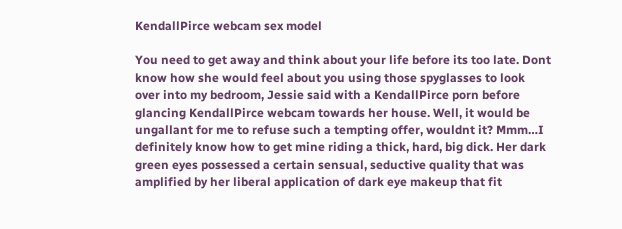KendallPirce webcam sex model

You need to get away and think about your life before its too late. Dont know how she would feel about you using those spyglasses to look over into my bedroom, Jessie said with a KendallPirce porn before glancing KendallPirce webcam towards her house. Well, it would be ungallant for me to refuse such a tempting offer, wouldnt it? Mmm…I definitely know how to get mine riding a thick, hard, big dick. Her dark green eyes possessed a certain sensual, seductive quality that was amplified by her liberal application of dark eye makeup that fit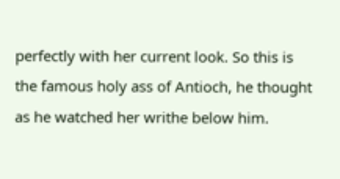perfectly with her current look. So this is the famous holy ass of Antioch, he thought as he watched her writhe below him.